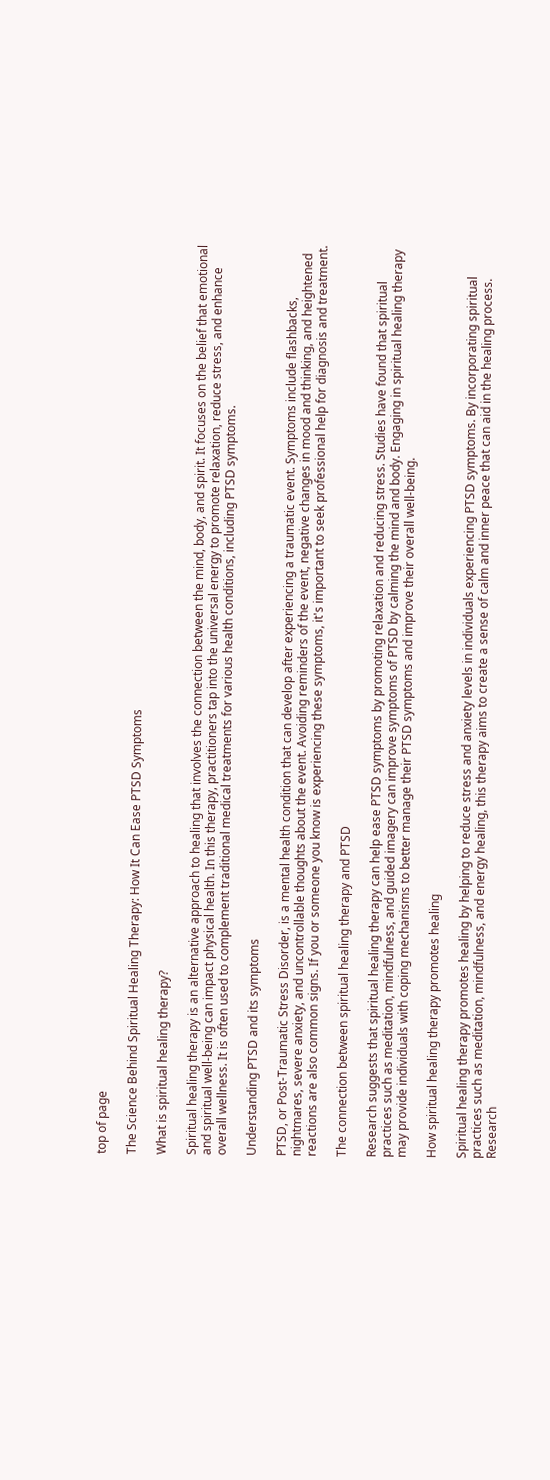top of page

The Science Behind Spiritual Healing Therapy: How It Can Ease PTSD Symptoms

What is spiritual healing therapy?

Spiritual healing therapy is an alternative approach to healing that involves the connection between the mind, body, and spirit. It focuses on the belief that emotional and spiritual well-being can impact physical health. In this therapy, practitioners tap into the universal energy to promote relaxation, reduce stress, and enhance overall wellness. It is often used to complement traditional medical treatments for various health conditions, including PTSD symptoms.

Understanding PTSD and its symptoms

PTSD, or Post-Traumatic Stress Disorder, is a mental health condition that can develop after experiencing a traumatic event. Symptoms include flashbacks, nightmares, severe anxiety, and uncontrollable thoughts about the event. Avoiding reminders of the event, negative changes in mood and thinking, and heightened reactions are also common signs. If you or someone you know is experiencing these symptoms, it's important to seek professional help for diagnosis and treatment.

The connection between spiritual healing therapy and PTSD

Research suggests that spiritual healing therapy can help ease PTSD symptoms by promoting relaxation and reducing stress. Studies have found that spiritual practices such as meditation, mindfulness, and guided imagery can improve symptoms of PTSD by calming the mind and body. Engaging in spiritual healing therapy may provide individuals with coping mechanisms to better manage their PTSD symptoms and improve their overall well-being.

How spiritual healing therapy promotes healing

Spiritual healing therapy promotes healing by helping to reduce stress and anxiety levels in individuals experiencing PTSD symptoms. By incorporating spiritual practices such as meditation, mindfulness, and energy healing, this therapy aims to create a sense of calm and inner peace that can aid in the healing process. Research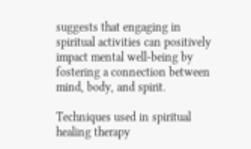suggests that engaging in spiritual activities can positively impact mental well-being by fostering a connection between mind, body, and spirit.

Techniques used in spiritual healing therapy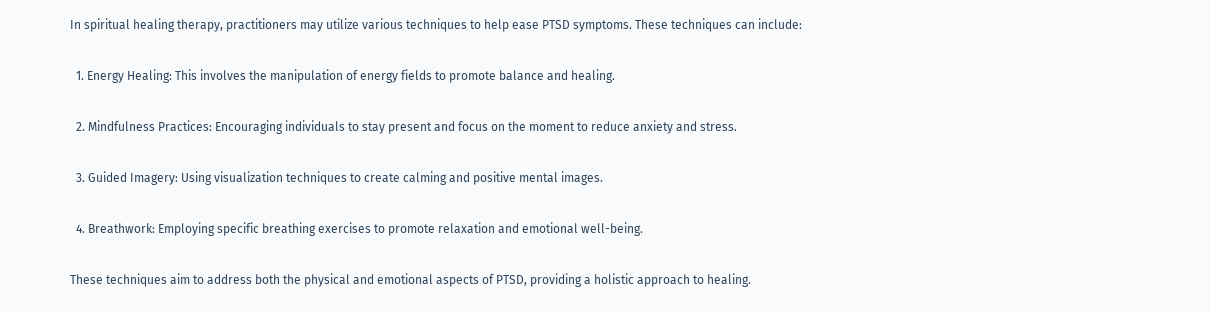In spiritual healing therapy, practitioners may utilize various techniques to help ease PTSD symptoms. These techniques can include:

  1. Energy Healing: This involves the manipulation of energy fields to promote balance and healing.

  2. Mindfulness Practices: Encouraging individuals to stay present and focus on the moment to reduce anxiety and stress.

  3. Guided Imagery: Using visualization techniques to create calming and positive mental images.

  4. Breathwork: Employing specific breathing exercises to promote relaxation and emotional well-being.

These techniques aim to address both the physical and emotional aspects of PTSD, providing a holistic approach to healing.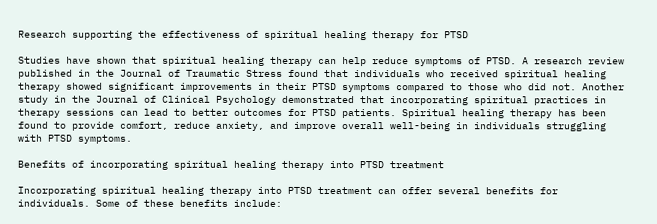Research supporting the effectiveness of spiritual healing therapy for PTSD

Studies have shown that spiritual healing therapy can help reduce symptoms of PTSD. A research review published in the Journal of Traumatic Stress found that individuals who received spiritual healing therapy showed significant improvements in their PTSD symptoms compared to those who did not. Another study in the Journal of Clinical Psychology demonstrated that incorporating spiritual practices in therapy sessions can lead to better outcomes for PTSD patients. Spiritual healing therapy has been found to provide comfort, reduce anxiety, and improve overall well-being in individuals struggling with PTSD symptoms.

Benefits of incorporating spiritual healing therapy into PTSD treatment

Incorporating spiritual healing therapy into PTSD treatment can offer several benefits for individuals. Some of these benefits include: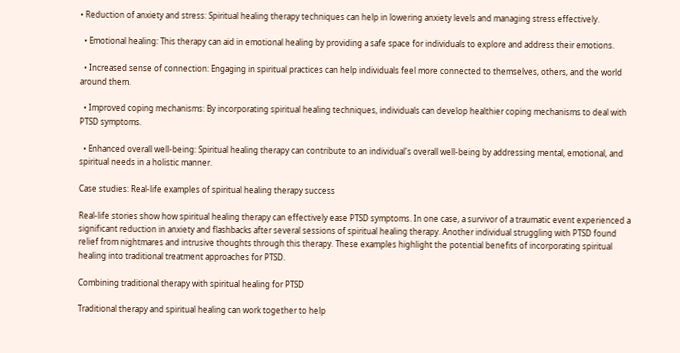• Reduction of anxiety and stress: Spiritual healing therapy techniques can help in lowering anxiety levels and managing stress effectively.

  • Emotional healing: This therapy can aid in emotional healing by providing a safe space for individuals to explore and address their emotions.

  • Increased sense of connection: Engaging in spiritual practices can help individuals feel more connected to themselves, others, and the world around them.

  • Improved coping mechanisms: By incorporating spiritual healing techniques, individuals can develop healthier coping mechanisms to deal with PTSD symptoms.

  • Enhanced overall well-being: Spiritual healing therapy can contribute to an individual's overall well-being by addressing mental, emotional, and spiritual needs in a holistic manner.

Case studies: Real-life examples of spiritual healing therapy success

Real-life stories show how spiritual healing therapy can effectively ease PTSD symptoms. In one case, a survivor of a traumatic event experienced a significant reduction in anxiety and flashbacks after several sessions of spiritual healing therapy. Another individual struggling with PTSD found relief from nightmares and intrusive thoughts through this therapy. These examples highlight the potential benefits of incorporating spiritual healing into traditional treatment approaches for PTSD.

Combining traditional therapy with spiritual healing for PTSD

Traditional therapy and spiritual healing can work together to help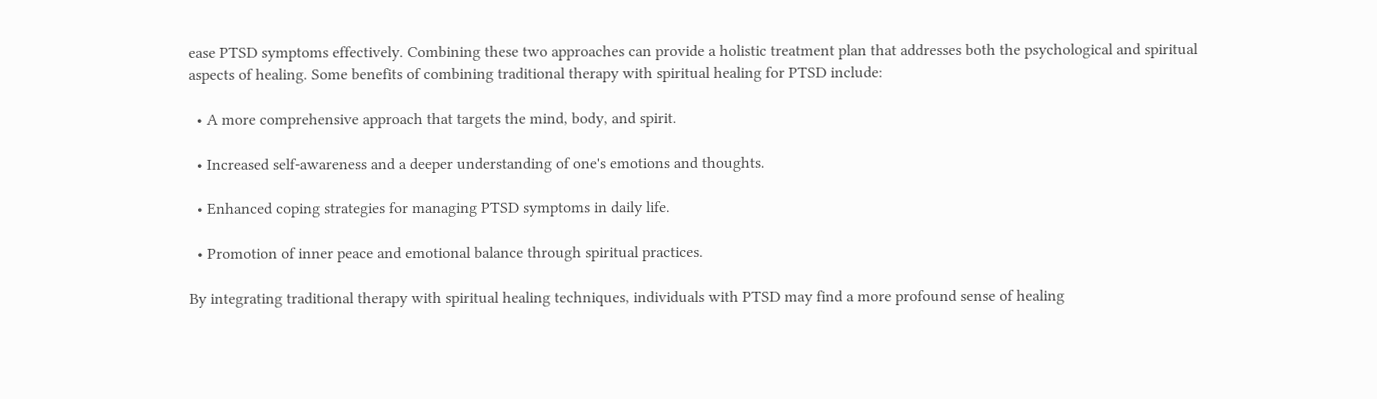ease PTSD symptoms effectively. Combining these two approaches can provide a holistic treatment plan that addresses both the psychological and spiritual aspects of healing. Some benefits of combining traditional therapy with spiritual healing for PTSD include:

  • A more comprehensive approach that targets the mind, body, and spirit.

  • Increased self-awareness and a deeper understanding of one's emotions and thoughts.

  • Enhanced coping strategies for managing PTSD symptoms in daily life.

  • Promotion of inner peace and emotional balance through spiritual practices.

By integrating traditional therapy with spiritual healing techniques, individuals with PTSD may find a more profound sense of healing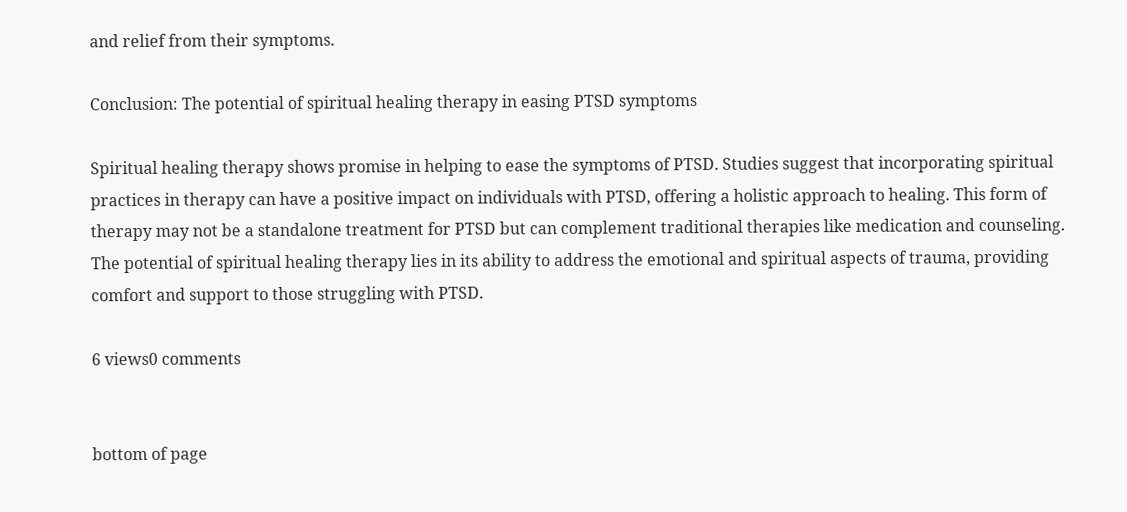and relief from their symptoms.

Conclusion: The potential of spiritual healing therapy in easing PTSD symptoms

Spiritual healing therapy shows promise in helping to ease the symptoms of PTSD. Studies suggest that incorporating spiritual practices in therapy can have a positive impact on individuals with PTSD, offering a holistic approach to healing. This form of therapy may not be a standalone treatment for PTSD but can complement traditional therapies like medication and counseling. The potential of spiritual healing therapy lies in its ability to address the emotional and spiritual aspects of trauma, providing comfort and support to those struggling with PTSD.

6 views0 comments


bottom of page